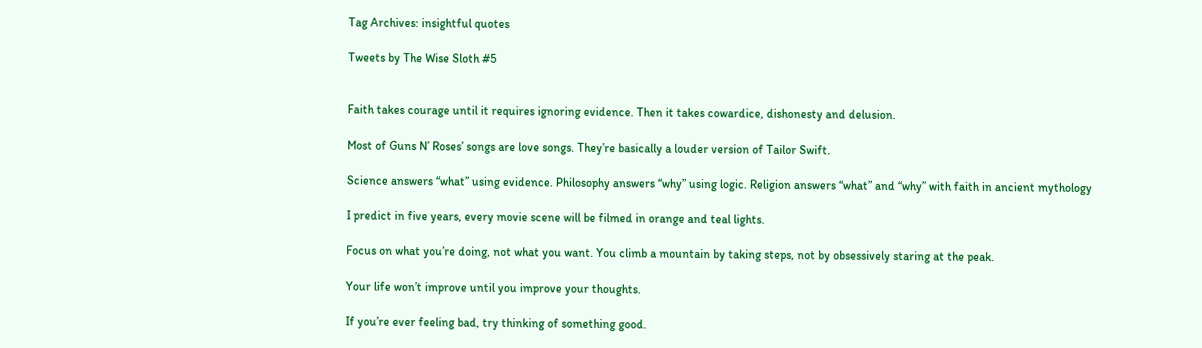Tag Archives: insightful quotes

Tweets by The Wise Sloth #5


Faith takes courage until it requires ignoring evidence. Then it takes cowardice, dishonesty and delusion.

Most of Guns N’ Roses’ songs are love songs. They’re basically a louder version of Tailor Swift.

Science answers “what” using evidence. Philosophy answers “why” using logic. Religion answers “what” and “why” with faith in ancient mythology

I predict in five years, every movie scene will be filmed in orange and teal lights.

Focus on what you’re doing, not what you want. You climb a mountain by taking steps, not by obsessively staring at the peak.

Your life won’t improve until you improve your thoughts.

If you’re ever feeling bad, try thinking of something good.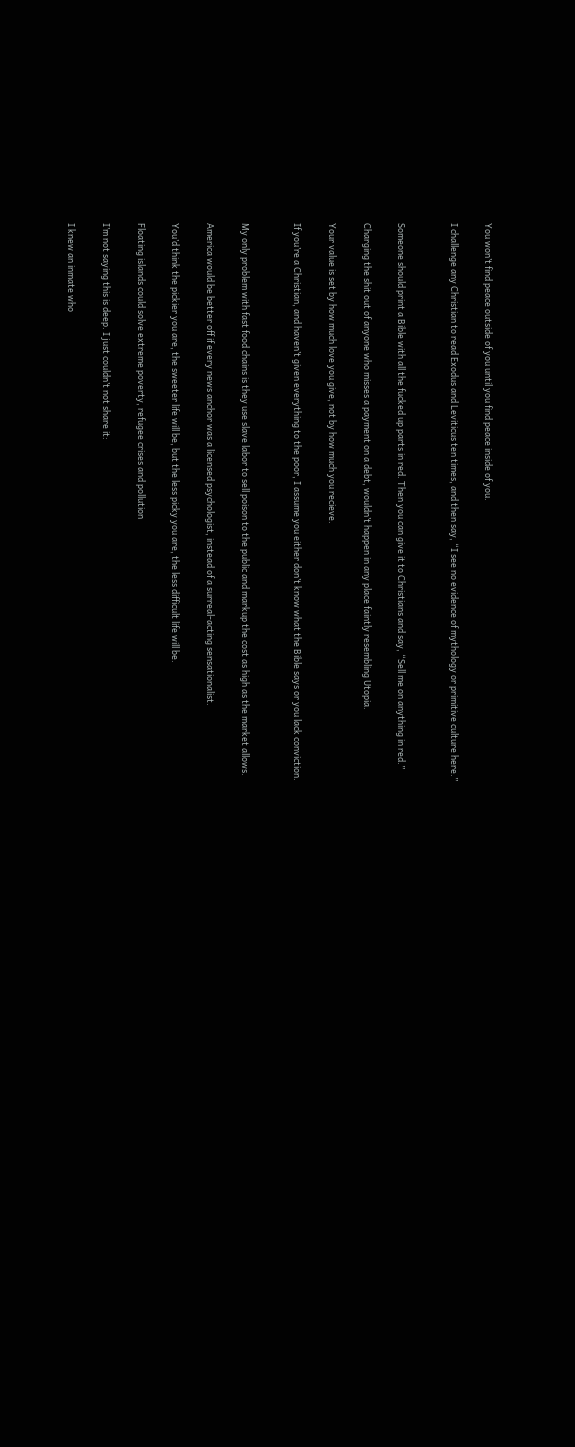You won’t find peace outside of you until you find peace inside of you.

I challenge any Christian to read Exodus and Leviticus ten times, and then say, “I see no evidence of mythology or primitive culture here.”


Someone should print a Bible with all the fucked up parts in red. Then you can give it to Christians and say, “Sell me on anything in red.”

Charging the shit out of anyone who misses a payment on a debt, wouldn’t happen in any place faintly resembling Utopia.

Your value is set by how much love you give, not by how much you recieve.

If you’re a Christian, and haven’t given everything to the poor, I assume you either don’t know what the Bible says or you lack conviction.


My only problem with fast food chains is they use slave labor to sell poison to the public and markup the cost as high as the market allows.

America would be better off if every news anchor was a licensed psychologist, instead of a surreal-acting sensationalist.

You’d think the pickier you are, the sweeter life will be, but the less picky you are, the less difficult life will be.

Floating islands could solve extreme poverty, refugee crises and pollution

I’m not saying this is deep. I just couldn’t not share it:

I knew an inmate who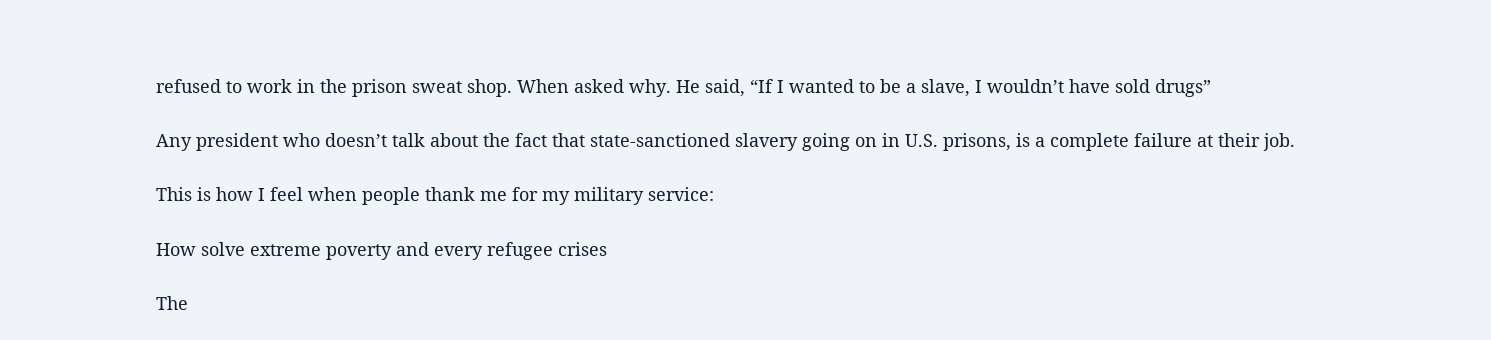refused to work in the prison sweat shop. When asked why. He said, “If I wanted to be a slave, I wouldn’t have sold drugs”

Any president who doesn’t talk about the fact that state-sanctioned slavery going on in U.S. prisons, is a complete failure at their job.

This is how I feel when people thank me for my military service:

How solve extreme poverty and every refugee crises

The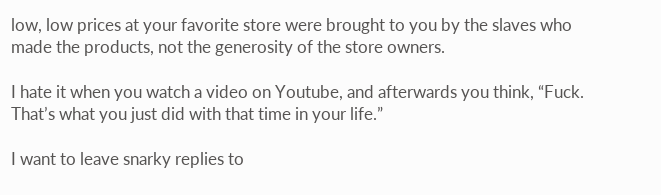low, low prices at your favorite store were brought to you by the slaves who made the products, not the generosity of the store owners.

I hate it when you watch a video on Youtube, and afterwards you think, “Fuck. That’s what you just did with that time in your life.”

I want to leave snarky replies to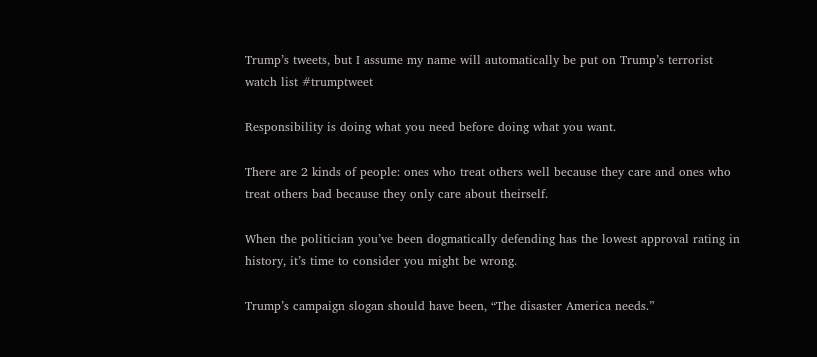Trump’s tweets, but I assume my name will automatically be put on Trump’s terrorist watch list #trumptweet

Responsibility is doing what you need before doing what you want.

There are 2 kinds of people: ones who treat others well because they care and ones who treat others bad because they only care about theirself.

When the politician you’ve been dogmatically defending has the lowest approval rating in history, it’s time to consider you might be wrong.

Trump’s campaign slogan should have been, “The disaster America needs.”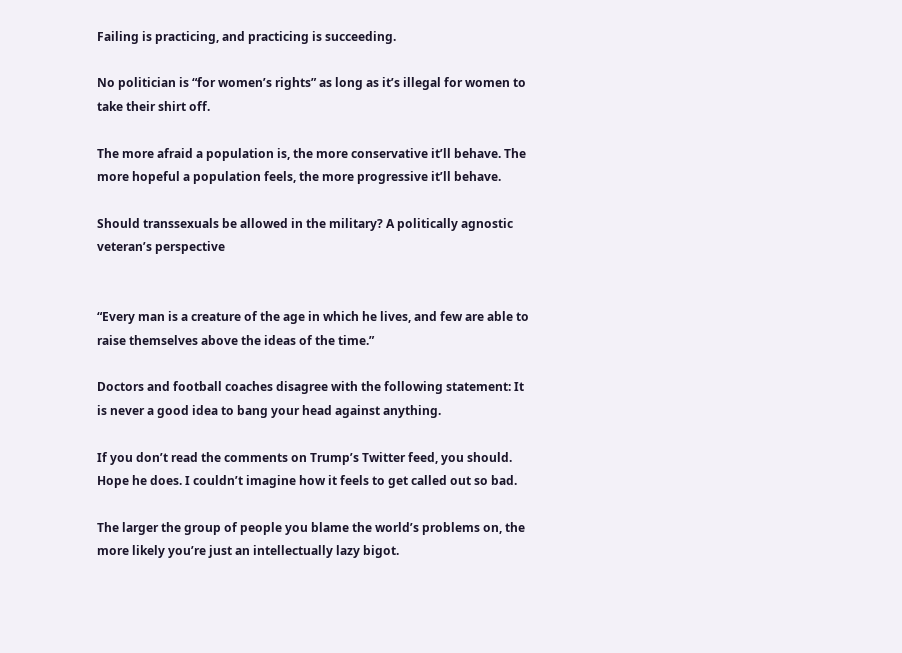Failing is practicing, and practicing is succeeding.

No politician is “for women’s rights” as long as it’s illegal for women to take their shirt off.

The more afraid a population is, the more conservative it’ll behave. The more hopeful a population feels, the more progressive it’ll behave.

Should transsexuals be allowed in the military? A politically agnostic veteran’s perspective


“Every man is a creature of the age in which he lives, and few are able to raise themselves above the ideas of the time.”

Doctors and football coaches disagree with the following statement: It is never a good idea to bang your head against anything.

If you don’t read the comments on Trump’s Twitter feed, you should. Hope he does. I couldn’t imagine how it feels to get called out so bad.

The larger the group of people you blame the world’s problems on, the more likely you’re just an intellectually lazy bigot.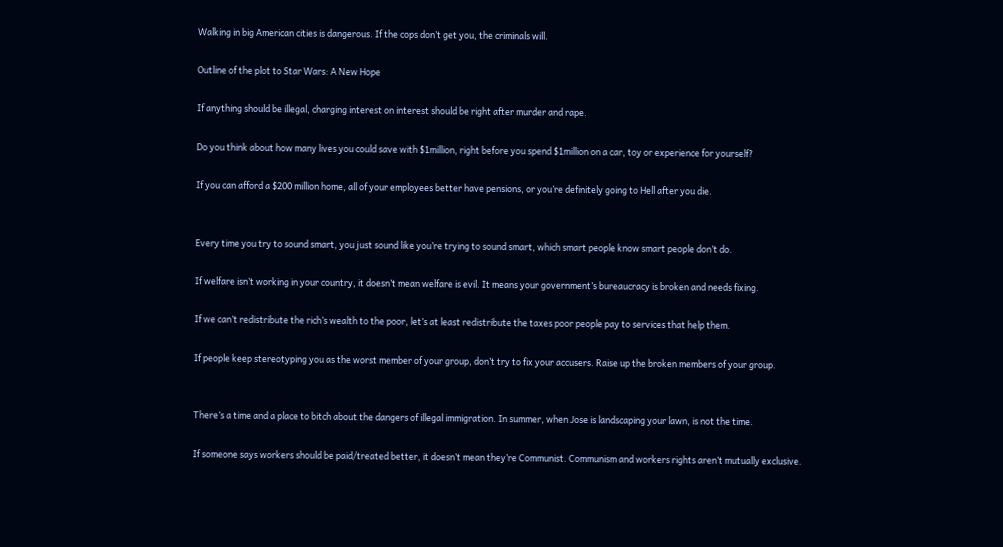Walking in big American cities is dangerous. If the cops don’t get you, the criminals will.

Outline of the plot to Star Wars: A New Hope

If anything should be illegal, charging interest on interest should be right after murder and rape.

Do you think about how many lives you could save with $1million, right before you spend $1million on a car, toy or experience for yourself?

If you can afford a $200 million home, all of your employees better have pensions, or you’re definitely going to Hell after you die.


Every time you try to sound smart, you just sound like you’re trying to sound smart, which smart people know smart people don’t do.

If welfare isn’t working in your country, it doesn’t mean welfare is evil. It means your government’s bureaucracy is broken and needs fixing.

If we can’t redistribute the rich’s wealth to the poor, let’s at least redistribute the taxes poor people pay to services that help them.

If people keep stereotyping you as the worst member of your group, don’t try to fix your accusers. Raise up the broken members of your group.


There’s a time and a place to bitch about the dangers of illegal immigration. In summer, when Jose is landscaping your lawn, is not the time.

If someone says workers should be paid/treated better, it doesn’t mean they’re Communist. Communism and workers rights aren’t mutually exclusive.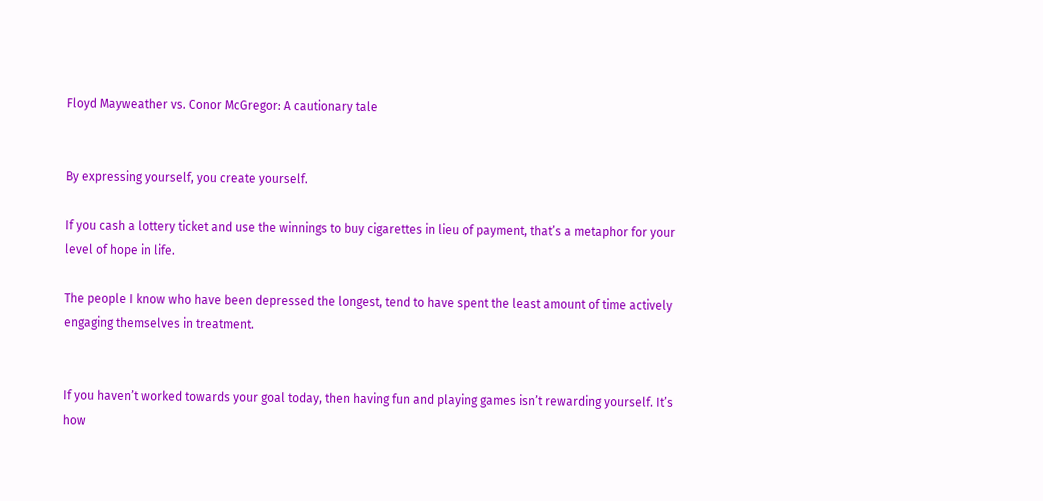Floyd Mayweather vs. Conor McGregor: A cautionary tale


By expressing yourself, you create yourself.

If you cash a lottery ticket and use the winnings to buy cigarettes in lieu of payment, that’s a metaphor for your level of hope in life.

The people I know who have been depressed the longest, tend to have spent the least amount of time actively engaging themselves in treatment.


If you haven’t worked towards your goal today, then having fun and playing games isn’t rewarding yourself. It’s how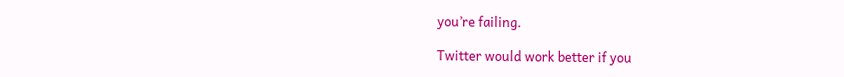you’re failing.

Twitter would work better if you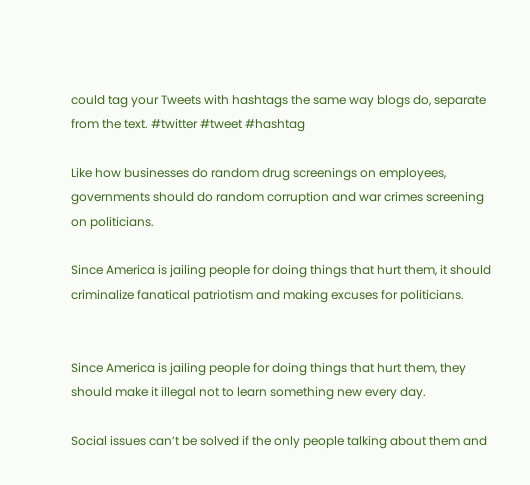could tag your Tweets with hashtags the same way blogs do, separate from the text. #twitter #tweet #hashtag

Like how businesses do random drug screenings on employees, governments should do random corruption and war crimes screening on politicians.

Since America is jailing people for doing things that hurt them, it should criminalize fanatical patriotism and making excuses for politicians.


Since America is jailing people for doing things that hurt them, they should make it illegal not to learn something new every day.

Social issues can’t be solved if the only people talking about them and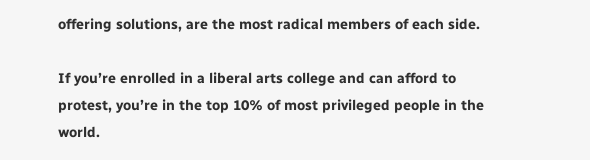offering solutions, are the most radical members of each side.

If you’re enrolled in a liberal arts college and can afford to protest, you’re in the top 10% of most privileged people in the world.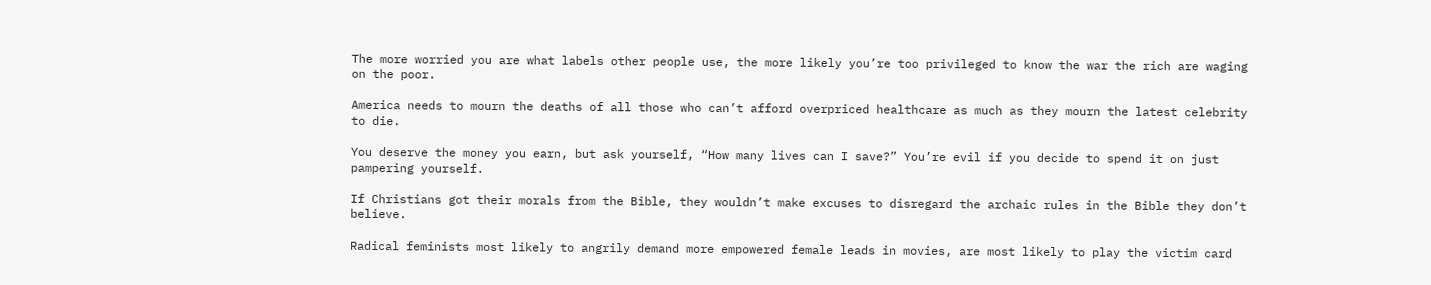The more worried you are what labels other people use, the more likely you’re too privileged to know the war the rich are waging on the poor.

America needs to mourn the deaths of all those who can’t afford overpriced healthcare as much as they mourn the latest celebrity to die.

You deserve the money you earn, but ask yourself, “How many lives can I save?” You’re evil if you decide to spend it on just pampering yourself.

If Christians got their morals from the Bible, they wouldn’t make excuses to disregard the archaic rules in the Bible they don’t believe.

Radical feminists most likely to angrily demand more empowered female leads in movies, are most likely to play the victim card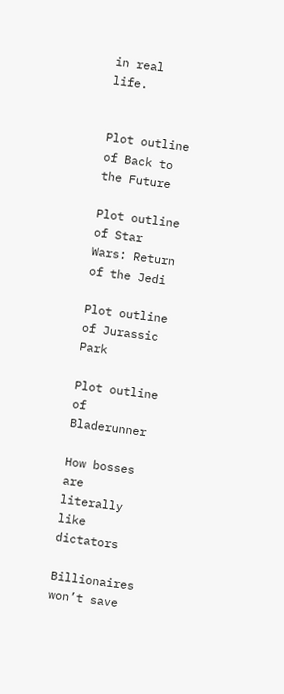in real life.


Plot outline of Back to the Future

Plot outline of Star Wars: Return of the Jedi

Plot outline of Jurassic Park

Plot outline of Bladerunner

How bosses are literally like dictators

Billionaires won’t save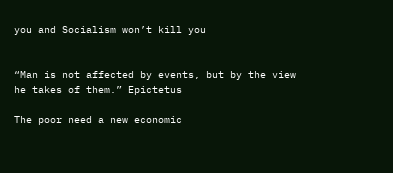you and Socialism won’t kill you


“Man is not affected by events, but by the view he takes of them.” Epictetus

The poor need a new economic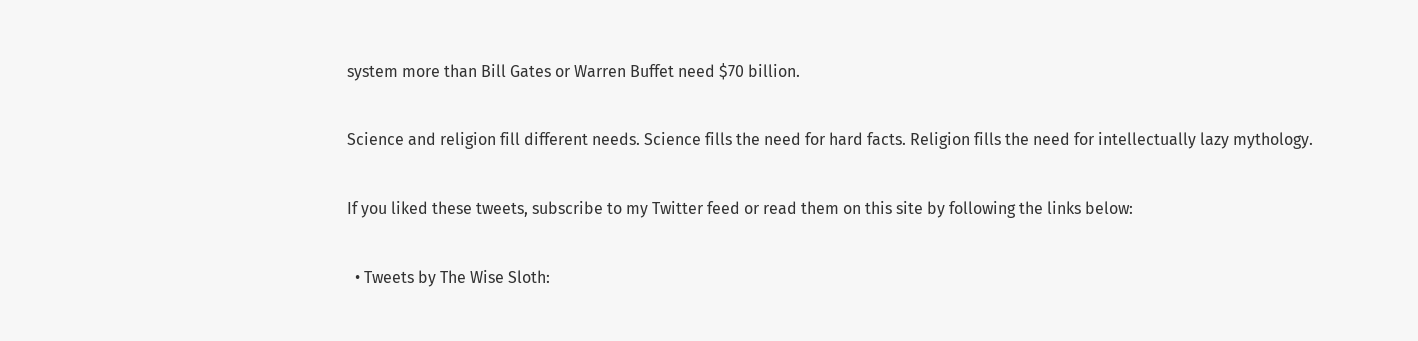system more than Bill Gates or Warren Buffet need $70 billion.

Science and religion fill different needs. Science fills the need for hard facts. Religion fills the need for intellectually lazy mythology.

If you liked these tweets, subscribe to my Twitter feed or read them on this site by following the links below:

  • Tweets by The Wise Sloth: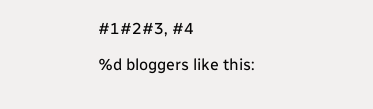#1#2#3, #4

%d bloggers like this: